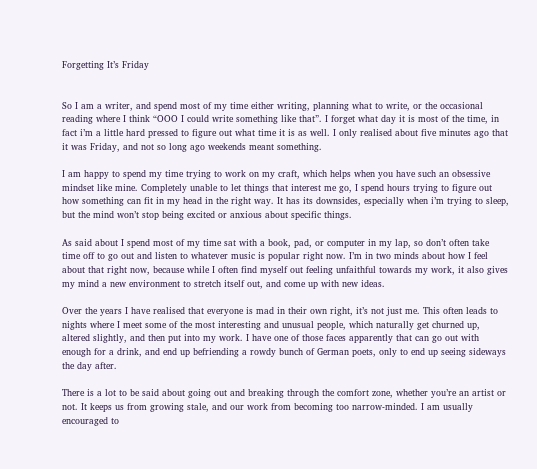Forgetting It’s Friday


So I am a writer, and spend most of my time either writing, planning what to write, or the occasional reading where I think “OOO I could write something like that”. I forget what day it is most of the time, in fact i’m a little hard pressed to figure out what time it is as well. I only realised about five minutes ago that it was Friday, and not so long ago weekends meant something.

I am happy to spend my time trying to work on my craft, which helps when you have such an obsessive mindset like mine. Completely unable to let things that interest me go, I spend hours trying to figure out how something can fit in my head in the right way. It has its downsides, especially when i’m trying to sleep, but the mind won’t stop being excited or anxious about specific things.

As said about I spend most of my time sat with a book, pad, or computer in my lap, so don’t often take time off to go out and listen to whatever music is popular right now. I’m in two minds about how I feel about that right now, because while I often find myself out feeling unfaithful towards my work, it also gives my mind a new environment to stretch itself out, and come up with new ideas.

Over the years I have realised that everyone is mad in their own right, it’s not just me. This often leads to nights where I meet some of the most interesting and unusual people, which naturally get churned up, altered slightly, and then put into my work. I have one of those faces apparently that can go out with enough for a drink, and end up befriending a rowdy bunch of German poets, only to end up seeing sideways the day after.

There is a lot to be said about going out and breaking through the comfort zone, whether you’re an artist or not. It keeps us from growing stale, and our work from becoming too narrow-minded. I am usually encouraged to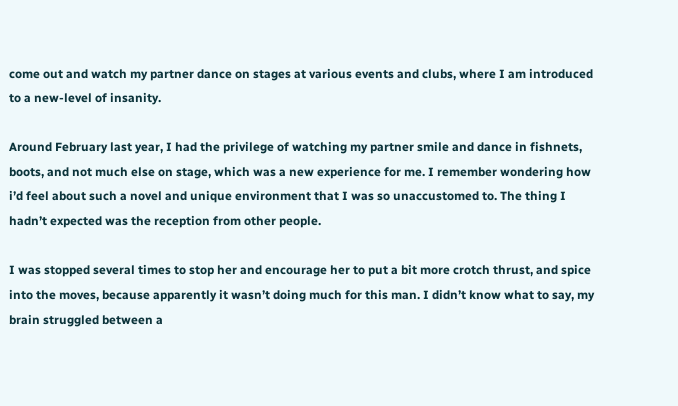come out and watch my partner dance on stages at various events and clubs, where I am introduced to a new-level of insanity.

Around February last year, I had the privilege of watching my partner smile and dance in fishnets, boots, and not much else on stage, which was a new experience for me. I remember wondering how i’d feel about such a novel and unique environment that I was so unaccustomed to. The thing I hadn’t expected was the reception from other people.

I was stopped several times to stop her and encourage her to put a bit more crotch thrust, and spice into the moves, because apparently it wasn’t doing much for this man. I didn’t know what to say, my brain struggled between a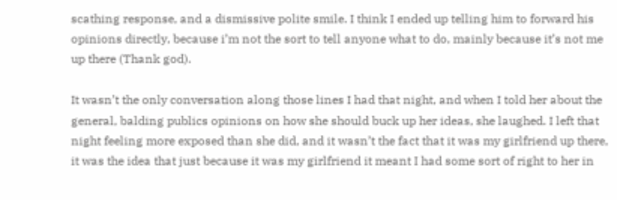scathing response, and a dismissive polite smile. I think I ended up telling him to forward his opinions directly, because i’m not the sort to tell anyone what to do, mainly because it’s not me up there (Thank god).

It wasn’t the only conversation along those lines I had that night, and when I told her about the general, balding publics opinions on how she should buck up her ideas, she laughed. I left that night feeling more exposed than she did, and it wasn’t the fact that it was my girlfriend up there, it was the idea that just because it was my girlfriend it meant I had some sort of right to her in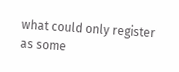what could only register as some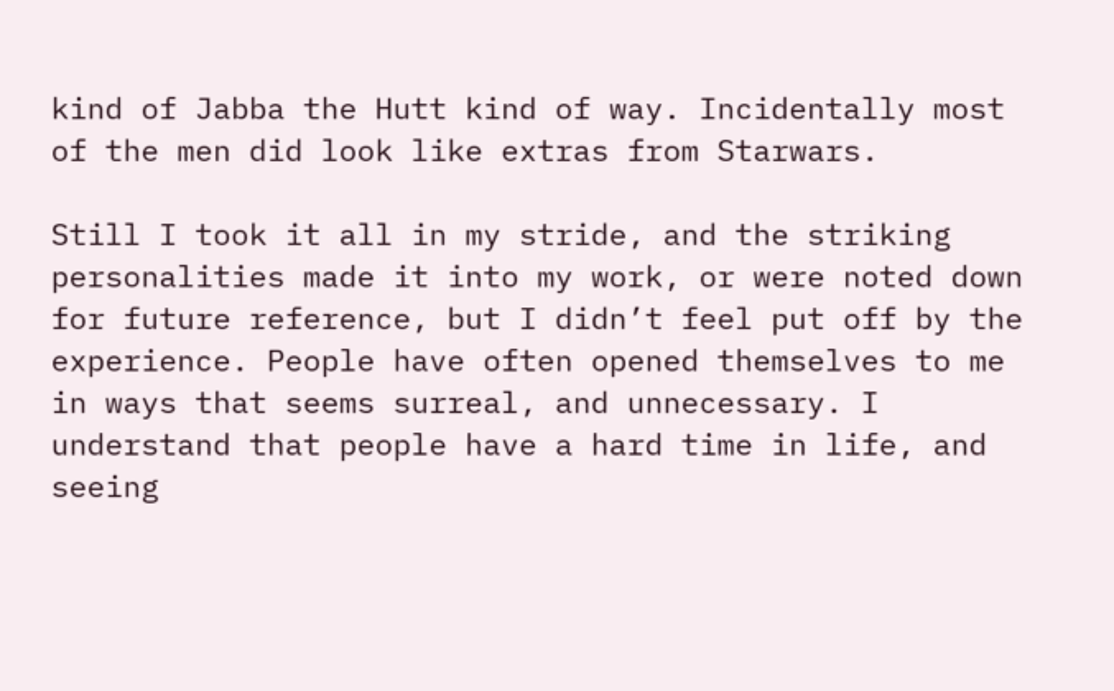kind of Jabba the Hutt kind of way. Incidentally most of the men did look like extras from Starwars.

Still I took it all in my stride, and the striking personalities made it into my work, or were noted down for future reference, but I didn’t feel put off by the experience. People have often opened themselves to me in ways that seems surreal, and unnecessary. I understand that people have a hard time in life, and seeing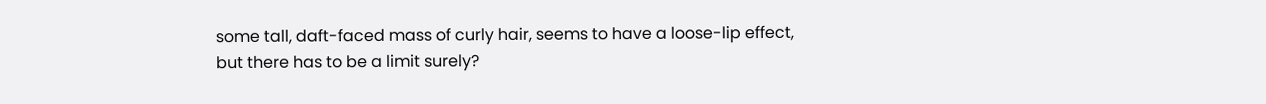some tall, daft-faced mass of curly hair, seems to have a loose-lip effect, but there has to be a limit surely?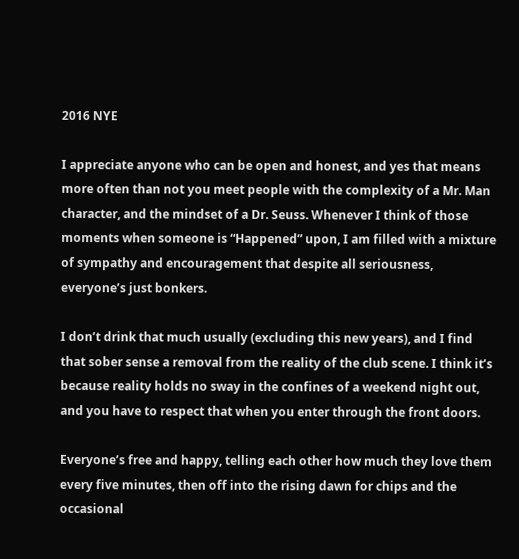2016 NYE

I appreciate anyone who can be open and honest, and yes that means more often than not you meet people with the complexity of a Mr. Man character, and the mindset of a Dr. Seuss. Whenever I think of those moments when someone is “Happened” upon, I am filled with a mixture of sympathy and encouragement that despite all seriousness, everyone’s just bonkers.

I don’t drink that much usually (excluding this new years), and I find that sober sense a removal from the reality of the club scene. I think it’s because reality holds no sway in the confines of a weekend night out, and you have to respect that when you enter through the front doors.

Everyone’s free and happy, telling each other how much they love them every five minutes, then off into the rising dawn for chips and the occasional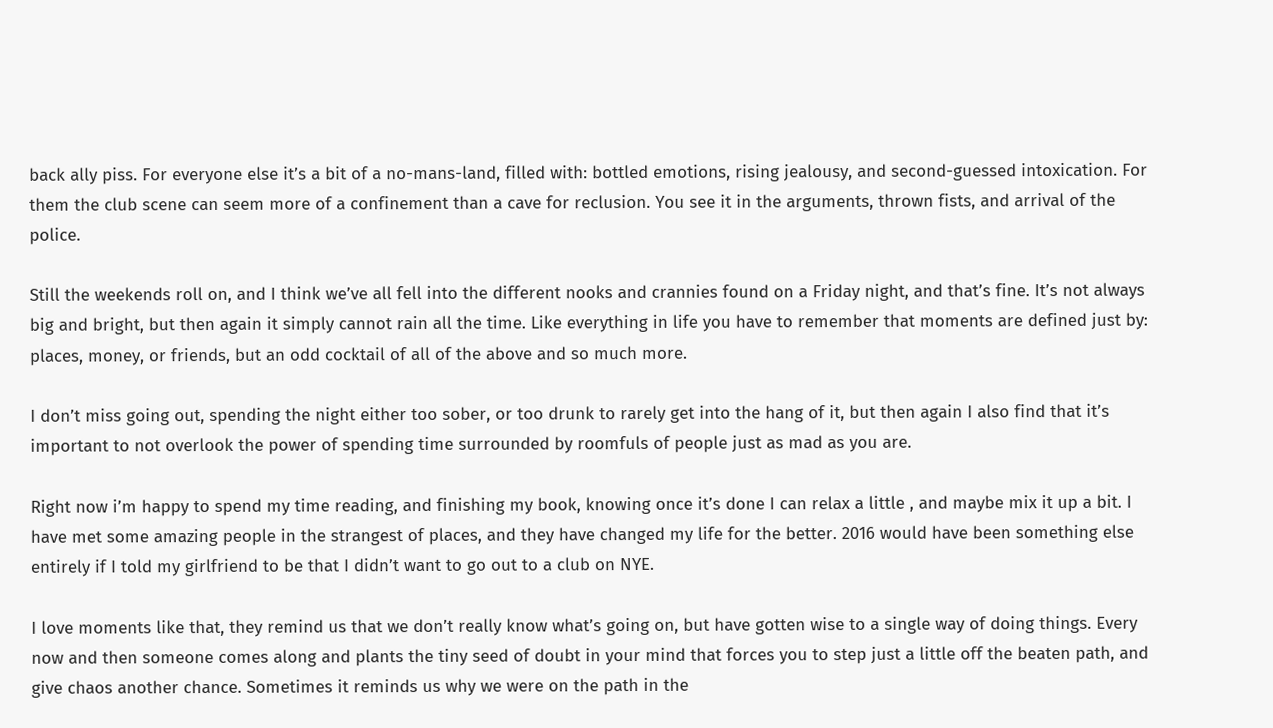back ally piss. For everyone else it’s a bit of a no-mans-land, filled with: bottled emotions, rising jealousy, and second-guessed intoxication. For them the club scene can seem more of a confinement than a cave for reclusion. You see it in the arguments, thrown fists, and arrival of the police.

Still the weekends roll on, and I think we’ve all fell into the different nooks and crannies found on a Friday night, and that’s fine. It’s not always big and bright, but then again it simply cannot rain all the time. Like everything in life you have to remember that moments are defined just by: places, money, or friends, but an odd cocktail of all of the above and so much more.

I don’t miss going out, spending the night either too sober, or too drunk to rarely get into the hang of it, but then again I also find that it’s important to not overlook the power of spending time surrounded by roomfuls of people just as mad as you are.

Right now i’m happy to spend my time reading, and finishing my book, knowing once it’s done I can relax a little , and maybe mix it up a bit. I have met some amazing people in the strangest of places, and they have changed my life for the better. 2016 would have been something else entirely if I told my girlfriend to be that I didn’t want to go out to a club on NYE.

I love moments like that, they remind us that we don’t really know what’s going on, but have gotten wise to a single way of doing things. Every now and then someone comes along and plants the tiny seed of doubt in your mind that forces you to step just a little off the beaten path, and give chaos another chance. Sometimes it reminds us why we were on the path in the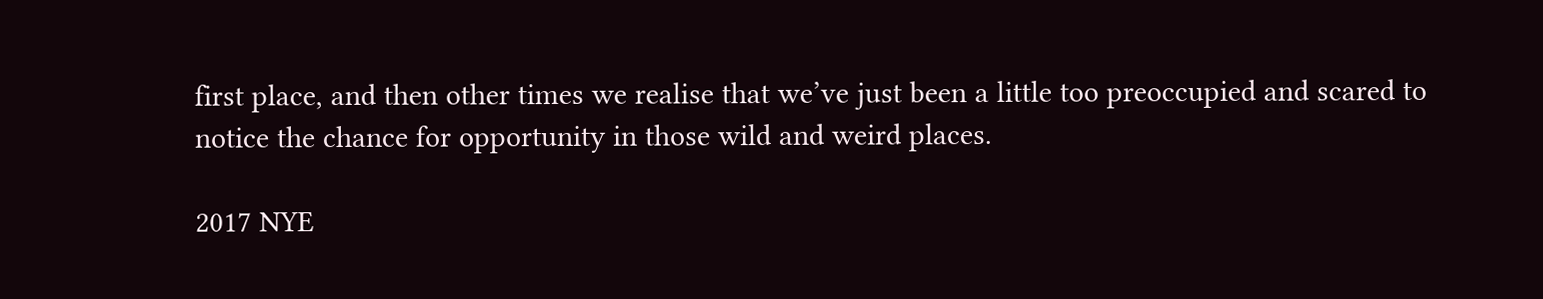first place, and then other times we realise that we’ve just been a little too preoccupied and scared to notice the chance for opportunity in those wild and weird places.

2017 NYE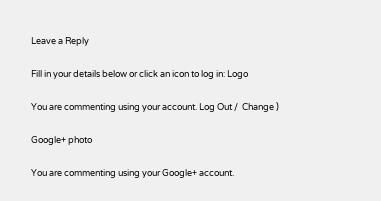Leave a Reply

Fill in your details below or click an icon to log in: Logo

You are commenting using your account. Log Out /  Change )

Google+ photo

You are commenting using your Google+ account.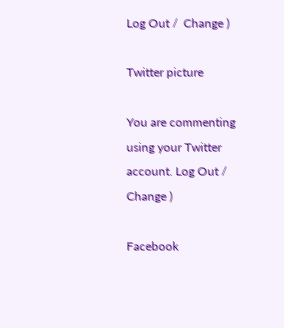Log Out /  Change )

Twitter picture

You are commenting using your Twitter account. Log Out /  Change )

Facebook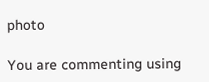photo

You are commenting using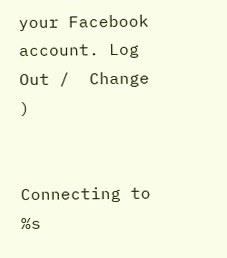your Facebook account. Log Out /  Change )


Connecting to %s